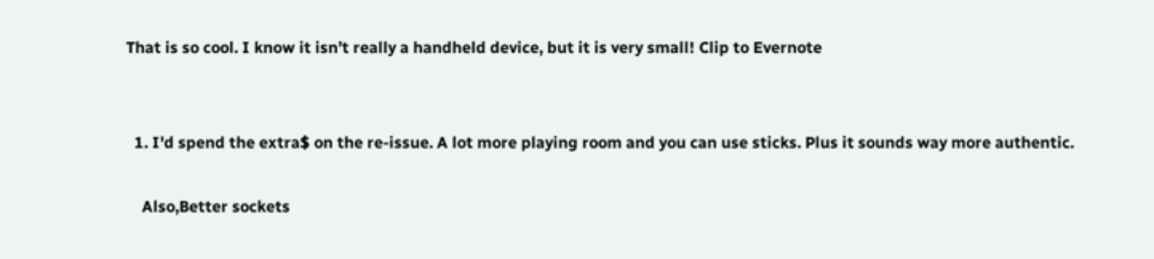That is so cool. I know it isn’t really a handheld device, but it is very small! Clip to Evernote


  1. I'd spend the extra$ on the re-issue. A lot more playing room and you can use sticks. Plus it sounds way more authentic.

    Also,Better sockets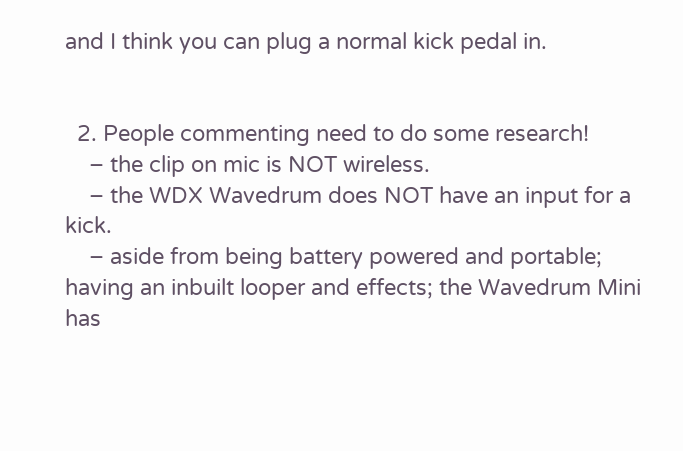and I think you can plug a normal kick pedal in.


  2. People commenting need to do some research!
    – the clip on mic is NOT wireless.
    – the WDX Wavedrum does NOT have an input for a kick.
    – aside from being battery powered and portable; having an inbuilt looper and effects; the Wavedrum Mini has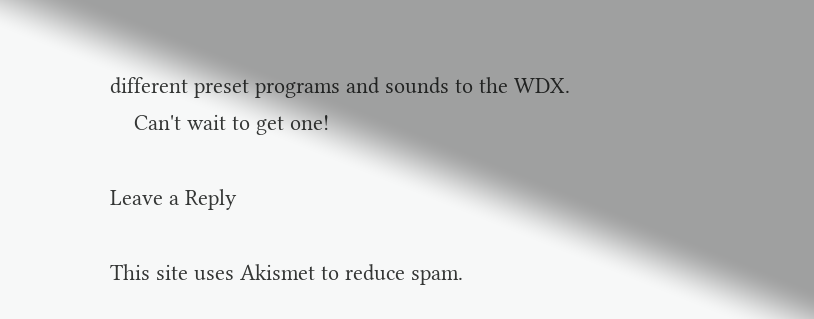different preset programs and sounds to the WDX.
    Can't wait to get one!

Leave a Reply

This site uses Akismet to reduce spam.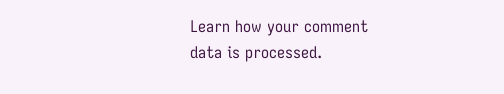Learn how your comment data is processed.